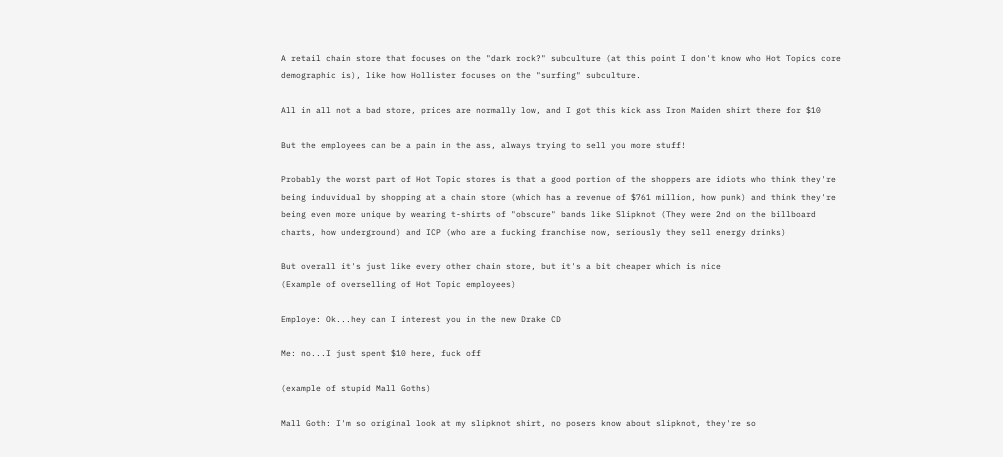A retail chain store that focuses on the "dark rock?" subculture (at this point I don't know who Hot Topics core demographic is), like how Hollister focuses on the "surfing" subculture.

All in all not a bad store, prices are normally low, and I got this kick ass Iron Maiden shirt there for $10

But the employees can be a pain in the ass, always trying to sell you more stuff!

Probably the worst part of Hot Topic stores is that a good portion of the shoppers are idiots who think they're being induvidual by shopping at a chain store (which has a revenue of $761 million, how punk) and think they're being even more unique by wearing t-shirts of "obscure" bands like Slipknot (They were 2nd on the billboard charts, how underground) and ICP (who are a fucking franchise now, seriously they sell energy drinks)

But overall it's just like every other chain store, but it's a bit cheaper which is nice
(Example of overselling of Hot Topic employees)

Employe: Ok...hey can I interest you in the new Drake CD

Me: no...I just spent $10 here, fuck off

(example of stupid Mall Goths)

Mall Goth: I'm so original look at my slipknot shirt, no posers know about slipknot, they're so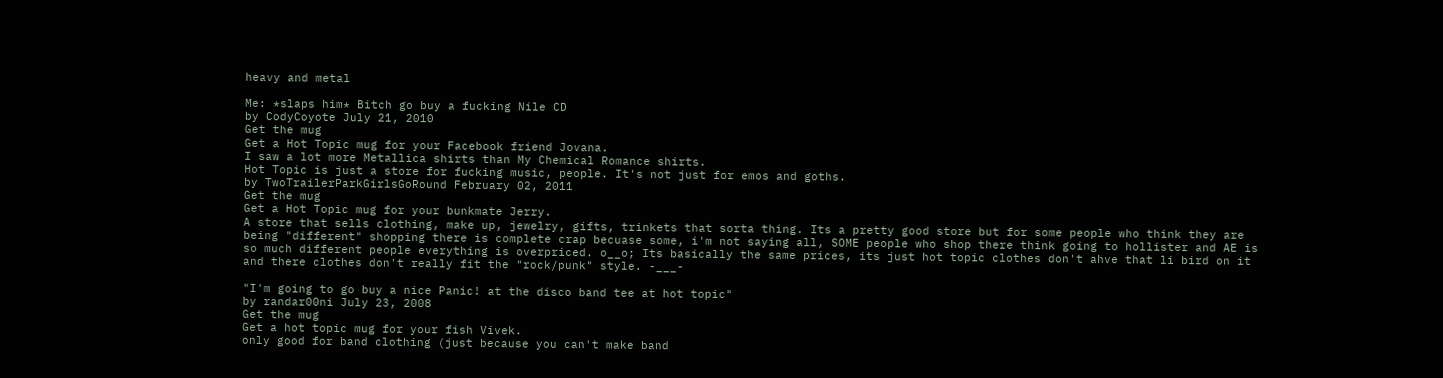heavy and metal

Me: *slaps him* Bitch go buy a fucking Nile CD
by CodyCoyote July 21, 2010
Get the mug
Get a Hot Topic mug for your Facebook friend Jovana.
I saw a lot more Metallica shirts than My Chemical Romance shirts.
Hot Topic is just a store for fucking music, people. It's not just for emos and goths.
by TwoTrailerParkGirlsGoRound February 02, 2011
Get the mug
Get a Hot Topic mug for your bunkmate Jerry.
A store that sells clothing, make up, jewelry, gifts, trinkets that sorta thing. Its a pretty good store but for some people who think they are being "different" shopping there is complete crap becuase some, i'm not saying all, SOME people who shop there think going to hollister and AE is so much different people everything is overpriced. o__o; Its basically the same prices, its just hot topic clothes don't ahve that li bird on it and there clothes don't really fit the "rock/punk" style. -___-

"I'm going to go buy a nice Panic! at the disco band tee at hot topic"
by randar00ni July 23, 2008
Get the mug
Get a hot topic mug for your fish Vivek.
only good for band clothing (just because you can't make band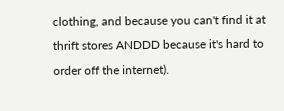clothing, and because you can't find it at thrift stores ANDDD because it's hard to order off the internet).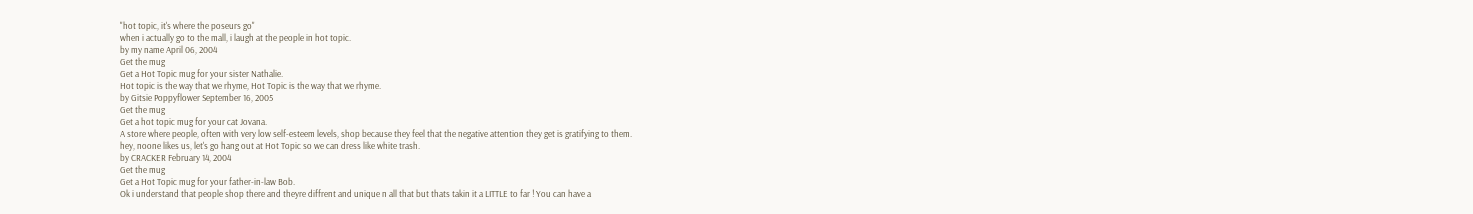"hot topic, it's where the poseurs go"
when i actually go to the mall, i laugh at the people in hot topic.
by my name April 06, 2004
Get the mug
Get a Hot Topic mug for your sister Nathalie.
Hot topic is the way that we rhyme, Hot Topic is the way that we rhyme.
by Gitsie Poppyflower September 16, 2005
Get the mug
Get a hot topic mug for your cat Jovana.
A store where people, often with very low self-esteem levels, shop because they feel that the negative attention they get is gratifying to them.
hey, noone likes us, let's go hang out at Hot Topic so we can dress like white trash.
by CRACKER February 14, 2004
Get the mug
Get a Hot Topic mug for your father-in-law Bob.
Ok i understand that people shop there and theyre diffrent and unique n all that but thats takin it a LITTLE to far ! You can have a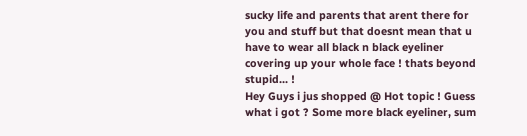sucky life and parents that arent there for you and stuff but that doesnt mean that u have to wear all black n black eyeliner covering up your whole face ! thats beyond stupid... !
Hey Guys i jus shopped @ Hot topic ! Guess what i got ? Some more black eyeliner, sum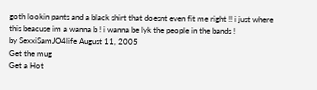goth lookin pants and a black shirt that doesnt even fit me right !! i just where this beacuse im a wanna b ! i wanna be lyk the people in the bands !
by SexxiSamJO4life August 11, 2005
Get the mug
Get a Hot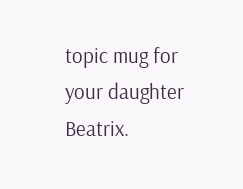topic mug for your daughter Beatrix.